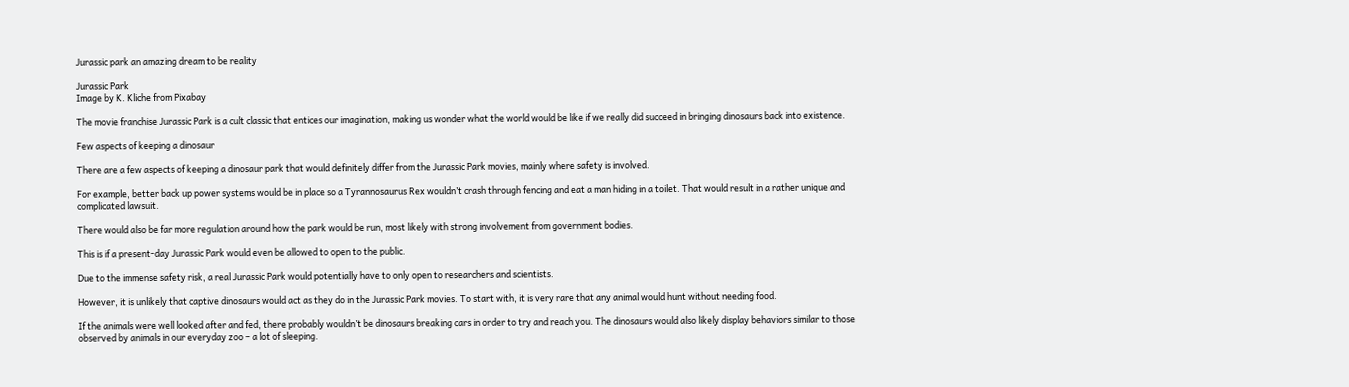Jurassic park an amazing dream to be reality

Jurassic Park
Image by K. Kliche from Pixabay

The movie franchise Jurassic Park is a cult classic that entices our imagination, making us wonder what the world would be like if we really did succeed in bringing dinosaurs back into existence.

Few aspects of keeping a dinosaur

There are a few aspects of keeping a dinosaur park that would definitely differ from the Jurassic Park movies, mainly where safety is involved.

For example, better back up power systems would be in place so a Tyrannosaurus Rex wouldn’t crash through fencing and eat a man hiding in a toilet. That would result in a rather unique and complicated lawsuit.

There would also be far more regulation around how the park would be run, most likely with strong involvement from government bodies.

This is if a present-day Jurassic Park would even be allowed to open to the public.

Due to the immense safety risk, a real Jurassic Park would potentially have to only open to researchers and scientists.

However, it is unlikely that captive dinosaurs would act as they do in the Jurassic Park movies. To start with, it is very rare that any animal would hunt without needing food.

If the animals were well looked after and fed, there probably wouldn’t be dinosaurs breaking cars in order to try and reach you. The dinosaurs would also likely display behaviors similar to those observed by animals in our everyday zoo – a lot of sleeping.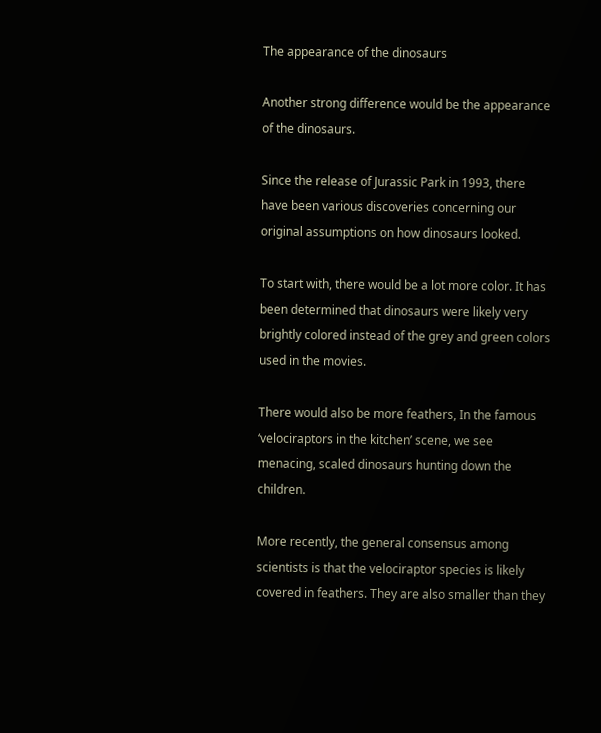The appearance of the dinosaurs

Another strong difference would be the appearance of the dinosaurs.

Since the release of Jurassic Park in 1993, there have been various discoveries concerning our original assumptions on how dinosaurs looked.

To start with, there would be a lot more color. It has been determined that dinosaurs were likely very brightly colored instead of the grey and green colors used in the movies.

There would also be more feathers, In the famous ‘velociraptors in the kitchen’ scene, we see menacing, scaled dinosaurs hunting down the children.

More recently, the general consensus among scientists is that the velociraptor species is likely covered in feathers. They are also smaller than they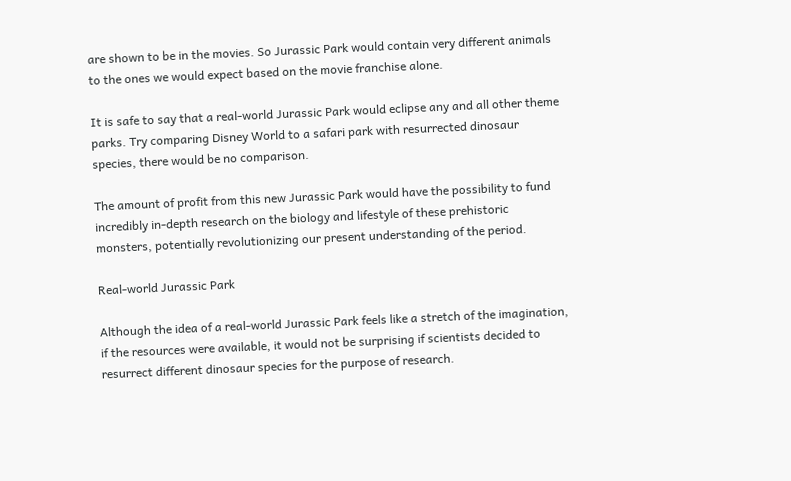are shown to be in the movies. So Jurassic Park would contain very different animals to the ones we would expect based on the movie franchise alone.

It is safe to say that a real-world Jurassic Park would eclipse any and all other theme parks. Try comparing Disney World to a safari park with resurrected dinosaur species, there would be no comparison.

The amount of profit from this new Jurassic Park would have the possibility to fund incredibly in-depth research on the biology and lifestyle of these prehistoric monsters, potentially revolutionizing our present understanding of the period.

Real-world Jurassic Park

Although the idea of a real-world Jurassic Park feels like a stretch of the imagination, if the resources were available, it would not be surprising if scientists decided to resurrect different dinosaur species for the purpose of research.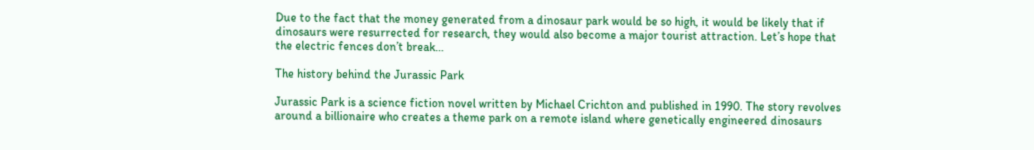Due to the fact that the money generated from a dinosaur park would be so high, it would be likely that if dinosaurs were resurrected for research, they would also become a major tourist attraction. Let’s hope that the electric fences don’t break…

The history behind the Jurassic Park

Jurassic Park is a science fiction novel written by Michael Crichton and published in 1990. The story revolves around a billionaire who creates a theme park on a remote island where genetically engineered dinosaurs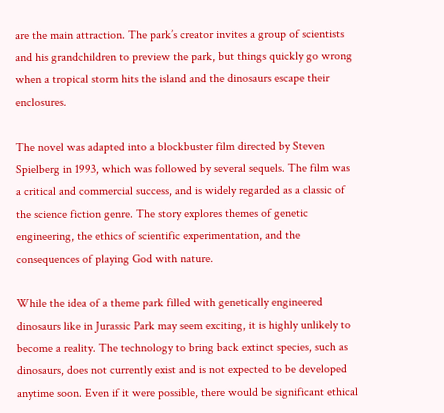are the main attraction. The park’s creator invites a group of scientists and his grandchildren to preview the park, but things quickly go wrong when a tropical storm hits the island and the dinosaurs escape their enclosures.

The novel was adapted into a blockbuster film directed by Steven Spielberg in 1993, which was followed by several sequels. The film was a critical and commercial success, and is widely regarded as a classic of the science fiction genre. The story explores themes of genetic engineering, the ethics of scientific experimentation, and the consequences of playing God with nature.

While the idea of a theme park filled with genetically engineered dinosaurs like in Jurassic Park may seem exciting, it is highly unlikely to become a reality. The technology to bring back extinct species, such as dinosaurs, does not currently exist and is not expected to be developed anytime soon. Even if it were possible, there would be significant ethical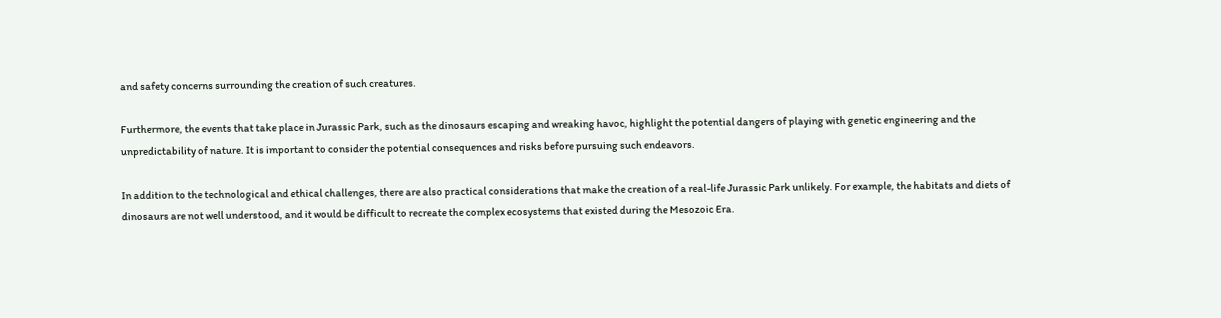and safety concerns surrounding the creation of such creatures.

Furthermore, the events that take place in Jurassic Park, such as the dinosaurs escaping and wreaking havoc, highlight the potential dangers of playing with genetic engineering and the unpredictability of nature. It is important to consider the potential consequences and risks before pursuing such endeavors.

In addition to the technological and ethical challenges, there are also practical considerations that make the creation of a real-life Jurassic Park unlikely. For example, the habitats and diets of dinosaurs are not well understood, and it would be difficult to recreate the complex ecosystems that existed during the Mesozoic Era.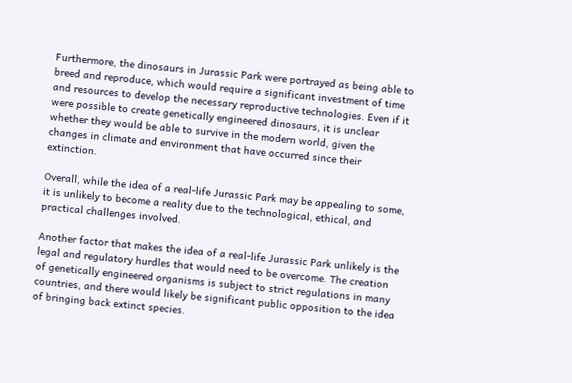Furthermore, the dinosaurs in Jurassic Park were portrayed as being able to breed and reproduce, which would require a significant investment of time and resources to develop the necessary reproductive technologies. Even if it were possible to create genetically engineered dinosaurs, it is unclear whether they would be able to survive in the modern world, given the changes in climate and environment that have occurred since their extinction.

Overall, while the idea of a real-life Jurassic Park may be appealing to some, it is unlikely to become a reality due to the technological, ethical, and practical challenges involved.

Another factor that makes the idea of a real-life Jurassic Park unlikely is the legal and regulatory hurdles that would need to be overcome. The creation of genetically engineered organisms is subject to strict regulations in many countries, and there would likely be significant public opposition to the idea of bringing back extinct species.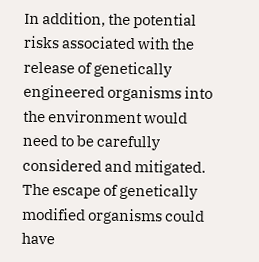In addition, the potential risks associated with the release of genetically engineered organisms into the environment would need to be carefully considered and mitigated. The escape of genetically modified organisms could have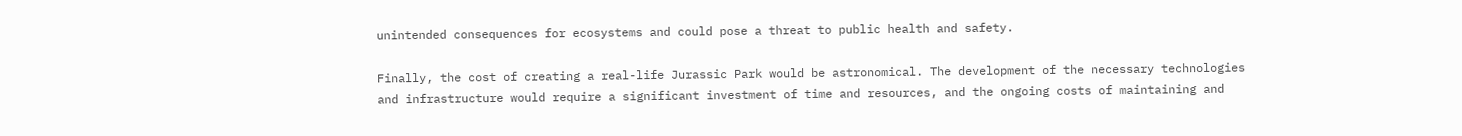unintended consequences for ecosystems and could pose a threat to public health and safety.

Finally, the cost of creating a real-life Jurassic Park would be astronomical. The development of the necessary technologies and infrastructure would require a significant investment of time and resources, and the ongoing costs of maintaining and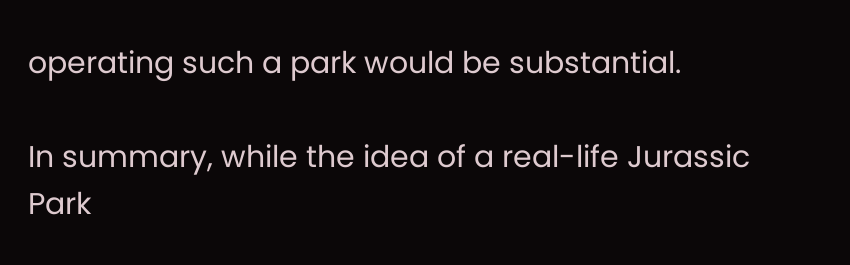operating such a park would be substantial.

In summary, while the idea of a real-life Jurassic Park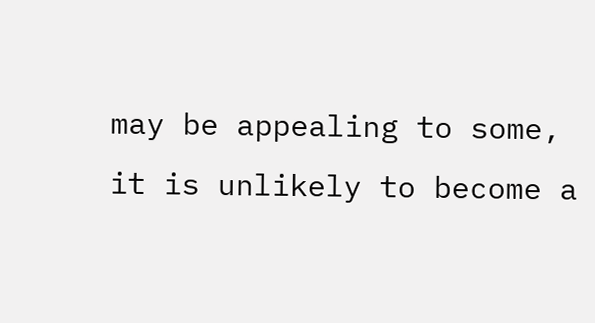may be appealing to some, it is unlikely to become a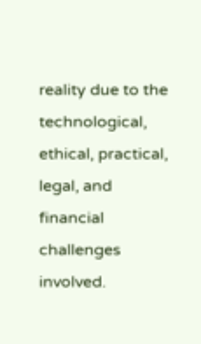reality due to the technological, ethical, practical, legal, and financial challenges involved.